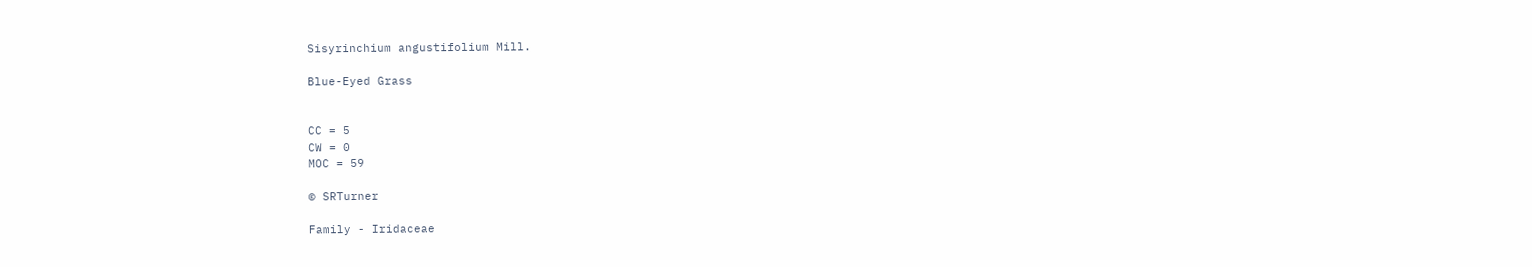Sisyrinchium angustifolium Mill.

Blue-Eyed Grass


CC = 5
CW = 0
MOC = 59

© SRTurner

Family - Iridaceae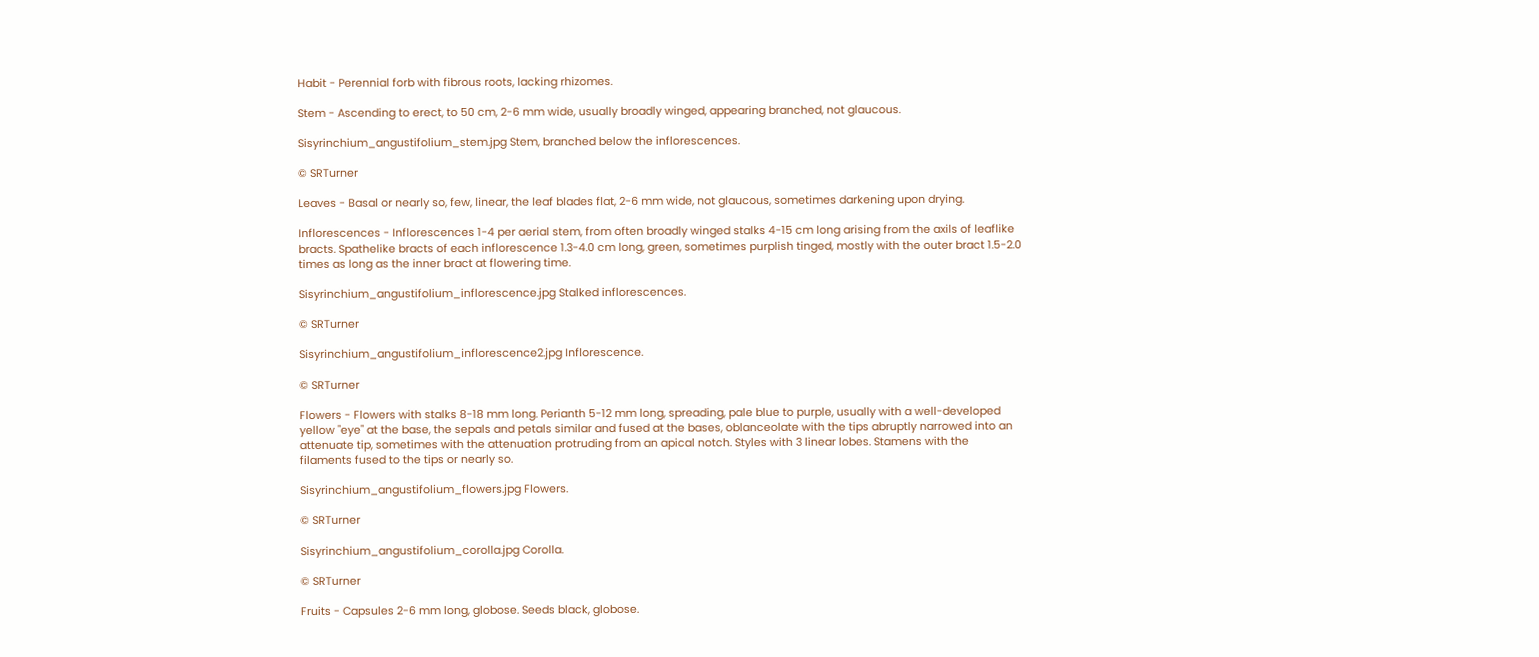Habit - Perennial forb with fibrous roots, lacking rhizomes.

Stem - Ascending to erect, to 50 cm, 2-6 mm wide, usually broadly winged, appearing branched, not glaucous.

Sisyrinchium_angustifolium_stem.jpg Stem, branched below the inflorescences.

© SRTurner

Leaves - Basal or nearly so, few, linear, the leaf blades flat, 2-6 mm wide, not glaucous, sometimes darkening upon drying.

Inflorescences - Inflorescences 1-4 per aerial stem, from often broadly winged stalks 4-15 cm long arising from the axils of leaflike bracts. Spathelike bracts of each inflorescence 1.3-4.0 cm long, green, sometimes purplish tinged, mostly with the outer bract 1.5-2.0 times as long as the inner bract at flowering time.

Sisyrinchium_angustifolium_inflorescence.jpg Stalked inflorescences.

© SRTurner

Sisyrinchium_angustifolium_inflorescence2.jpg Inflorescence.

© SRTurner

Flowers - Flowers with stalks 8-18 mm long. Perianth 5-12 mm long, spreading, pale blue to purple, usually with a well-developed yellow "eye" at the base, the sepals and petals similar and fused at the bases, oblanceolate with the tips abruptly narrowed into an attenuate tip, sometimes with the attenuation protruding from an apical notch. Styles with 3 linear lobes. Stamens with the filaments fused to the tips or nearly so.

Sisyrinchium_angustifolium_flowers.jpg Flowers.

© SRTurner

Sisyrinchium_angustifolium_corolla.jpg Corolla.

© SRTurner

Fruits - Capsules 2-6 mm long, globose. Seeds black, globose.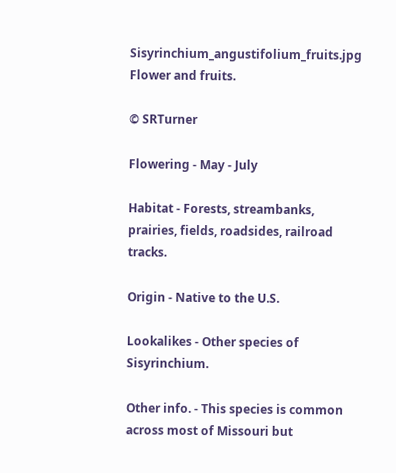Sisyrinchium_angustifolium_fruits.jpg Flower and fruits.

© SRTurner

Flowering - May - July

Habitat - Forests, streambanks, prairies, fields, roadsides, railroad tracks.

Origin - Native to the U.S.

Lookalikes - Other species of Sisyrinchium.

Other info. - This species is common across most of Missouri but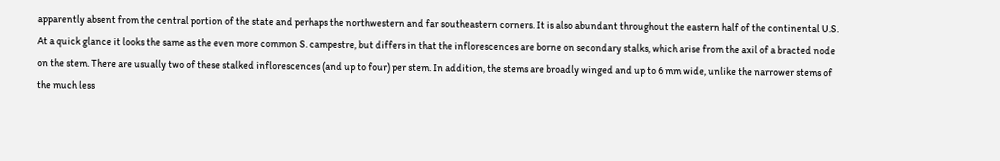apparently absent from the central portion of the state and perhaps the northwestern and far southeastern corners. It is also abundant throughout the eastern half of the continental U.S. At a quick glance it looks the same as the even more common S. campestre, but differs in that the inflorescences are borne on secondary stalks, which arise from the axil of a bracted node on the stem. There are usually two of these stalked inflorescences (and up to four) per stem. In addition, the stems are broadly winged and up to 6 mm wide, unlike the narrower stems of the much less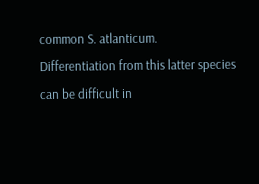common S. atlanticum. Differentiation from this latter species can be difficult in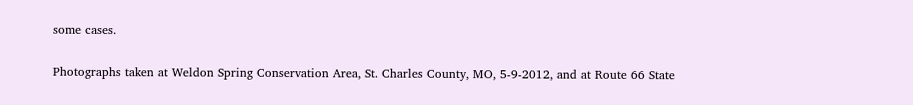some cases.

Photographs taken at Weldon Spring Conservation Area, St. Charles County, MO, 5-9-2012, and at Route 66 State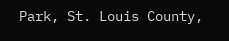Park, St. Louis County,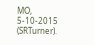MO, 5-10-2015 (SRTurner).